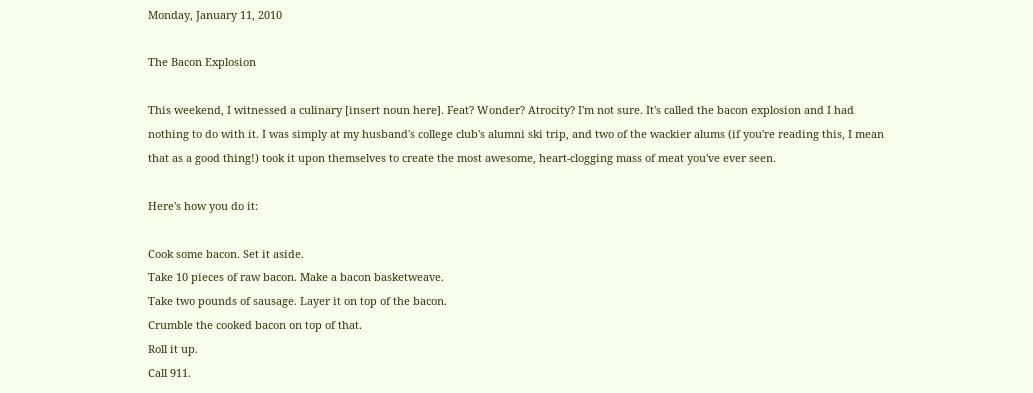Monday, January 11, 2010

The Bacon Explosion

This weekend, I witnessed a culinary [insert noun here]. Feat? Wonder? Atrocity? I'm not sure. It's called the bacon explosion and I had nothing to do with it. I was simply at my husband's college club's alumni ski trip, and two of the wackier alums (if you're reading this, I mean that as a good thing!) took it upon themselves to create the most awesome, heart-clogging mass of meat you've ever seen.

Here's how you do it:

Cook some bacon. Set it aside.
Take 10 pieces of raw bacon. Make a bacon basketweave.
Take two pounds of sausage. Layer it on top of the bacon.
Crumble the cooked bacon on top of that.
Roll it up.
Call 911.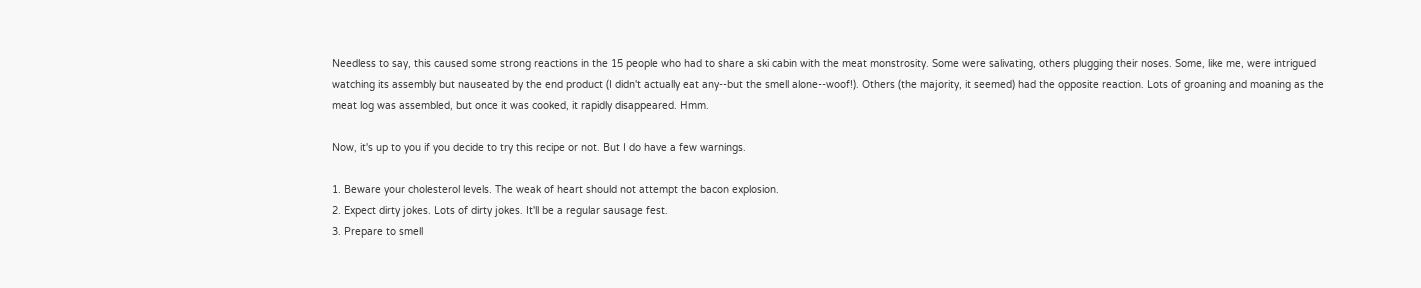Needless to say, this caused some strong reactions in the 15 people who had to share a ski cabin with the meat monstrosity. Some were salivating, others plugging their noses. Some, like me, were intrigued watching its assembly but nauseated by the end product (I didn't actually eat any--but the smell alone--woof!). Others (the majority, it seemed) had the opposite reaction. Lots of groaning and moaning as the meat log was assembled, but once it was cooked, it rapidly disappeared. Hmm.

Now, it's up to you if you decide to try this recipe or not. But I do have a few warnings.

1. Beware your cholesterol levels. The weak of heart should not attempt the bacon explosion.
2. Expect dirty jokes. Lots of dirty jokes. It'll be a regular sausage fest.
3. Prepare to smell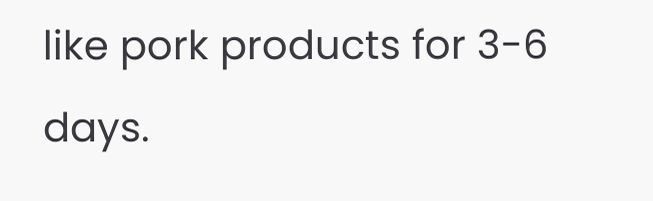like pork products for 3-6 days.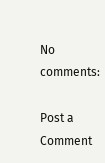No comments:

Post a Comment